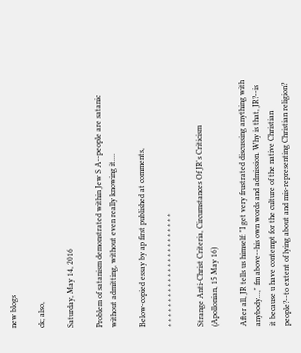new blogs

ck; also,

Saturday, May 14, 2016

Problem of satanism demonstrated within Jew S A--people are satanic without admitting, without even really knowing it....

Below-copied essay by ap first published at comments,

* * * * * * * * * * * * * * * * * * * * * * *

Strange Anti-Christ Criteria, Circumstances Of JR's Criticism
(Apollonian, 15 May 16)

After all, JR tells us himself: "I get very frustrated discussing anything with anybody...," fm above--his own words and admission. Why is that, JR?--is it because u have contempt for the culture of the native Christian people?--to extent of lying about and mis-representing Christian religion?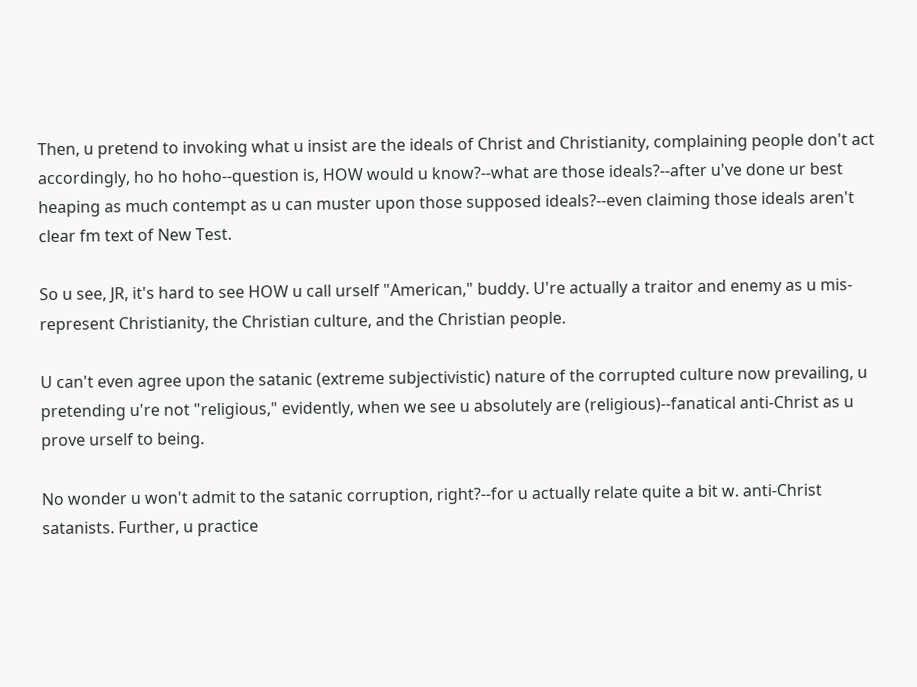Then, u pretend to invoking what u insist are the ideals of Christ and Christianity, complaining people don't act accordingly, ho ho hoho--question is, HOW would u know?--what are those ideals?--after u've done ur best heaping as much contempt as u can muster upon those supposed ideals?--even claiming those ideals aren't clear fm text of New Test.

So u see, JR, it's hard to see HOW u call urself "American," buddy. U're actually a traitor and enemy as u mis-represent Christianity, the Christian culture, and the Christian people.

U can't even agree upon the satanic (extreme subjectivistic) nature of the corrupted culture now prevailing, u pretending u're not "religious," evidently, when we see u absolutely are (religious)--fanatical anti-Christ as u prove urself to being.

No wonder u won't admit to the satanic corruption, right?--for u actually relate quite a bit w. anti-Christ satanists. Further, u practice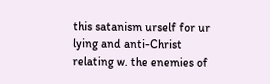this satanism urself for ur lying and anti-Christ relating w. the enemies of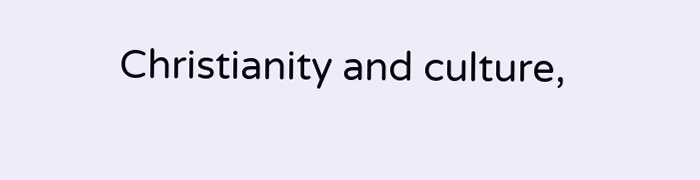Christianity and culture,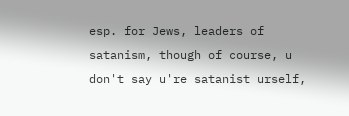esp. for Jews, leaders of satanism, though of course, u don't say u're satanist urself,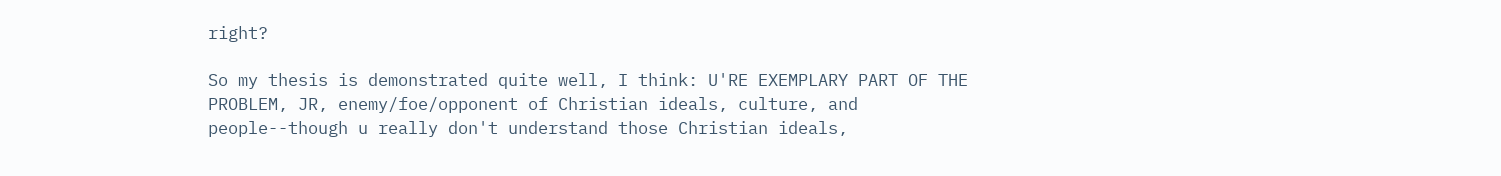right?

So my thesis is demonstrated quite well, I think: U'RE EXEMPLARY PART OF THE PROBLEM, JR, enemy/foe/opponent of Christian ideals, culture, and people--though u really don't understand those Christian ideals,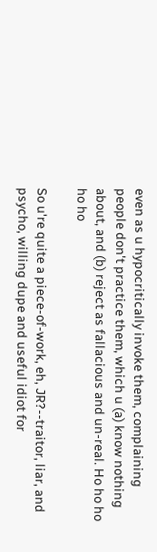even as u hypocritically invoke them, complaining people don't practice them, which u (a) know nothing about, and (b) reject as fallacious and un-real. Ho ho ho ho ho

So u're quite a piece-of-work, eh, JR?--traitor, liar, and psycho, willing dupe and useful idiot for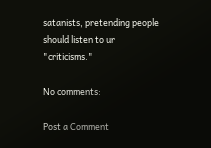satanists, pretending people should listen to ur "criticisms."

No comments:

Post a Comment